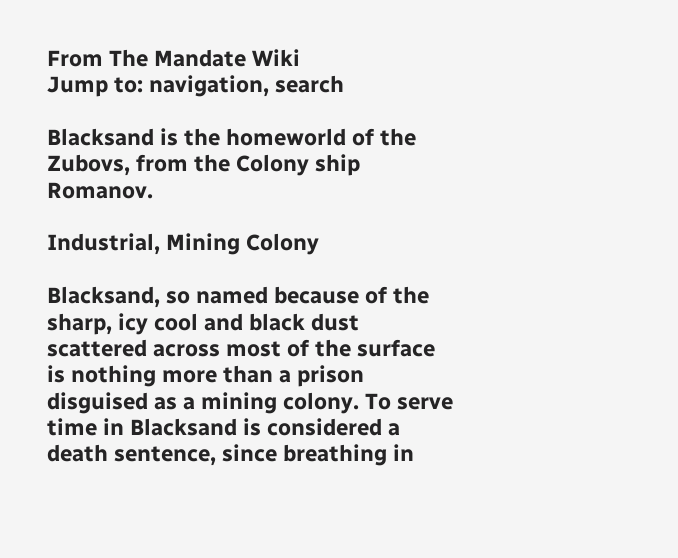From The Mandate Wiki
Jump to: navigation, search

Blacksand is the homeworld of the Zubovs, from the Colony ship Romanov.

Industrial, Mining Colony

Blacksand, so named because of the sharp, icy cool and black dust scattered across most of the surface is nothing more than a prison disguised as a mining colony. To serve time in Blacksand is considered a death sentence, since breathing in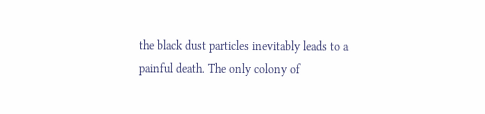the black dust particles inevitably leads to a painful death. The only colony of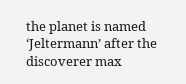the planet is named ‘Jeltermann’ after the discoverer max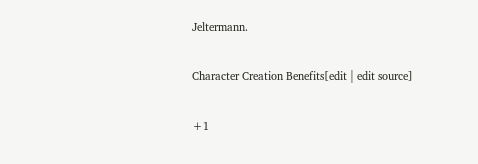Jeltermann.

Character Creation Benefits[edit | edit source]

+1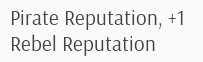Pirate Reputation, +1 Rebel Reputation